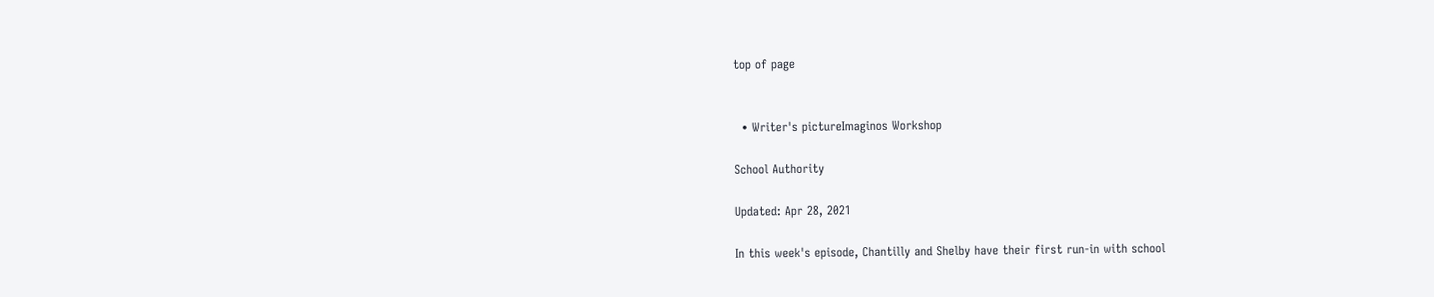top of page


  • Writer's pictureImaginos Workshop

School Authority

Updated: Apr 28, 2021

In this week's episode, Chantilly and Shelby have their first run-in with school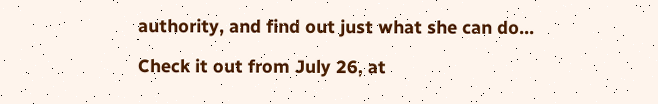authority, and find out just what she can do...

Check it out from July 26, at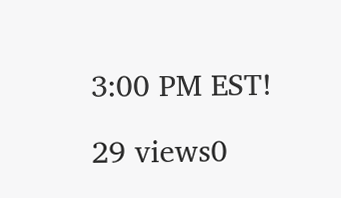3:00 PM EST!

29 views0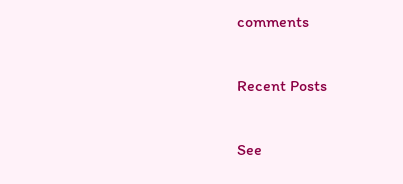comments

Recent Posts

See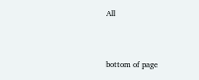All


bottom of page